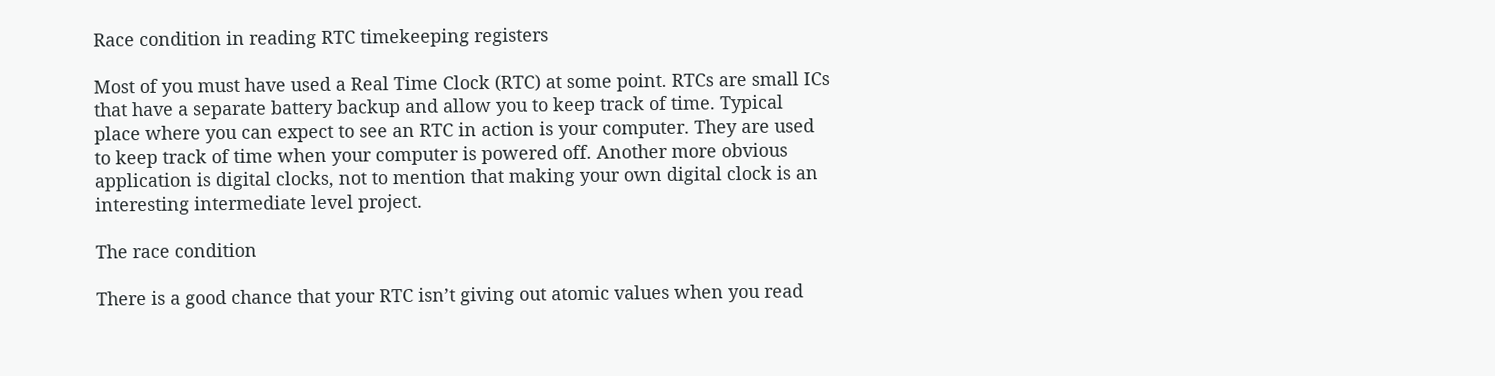Race condition in reading RTC timekeeping registers

Most of you must have used a Real Time Clock (RTC) at some point. RTCs are small ICs that have a separate battery backup and allow you to keep track of time. Typical place where you can expect to see an RTC in action is your computer. They are used to keep track of time when your computer is powered off. Another more obvious application is digital clocks, not to mention that making your own digital clock is an interesting intermediate level project.

The race condition

There is a good chance that your RTC isn’t giving out atomic values when you read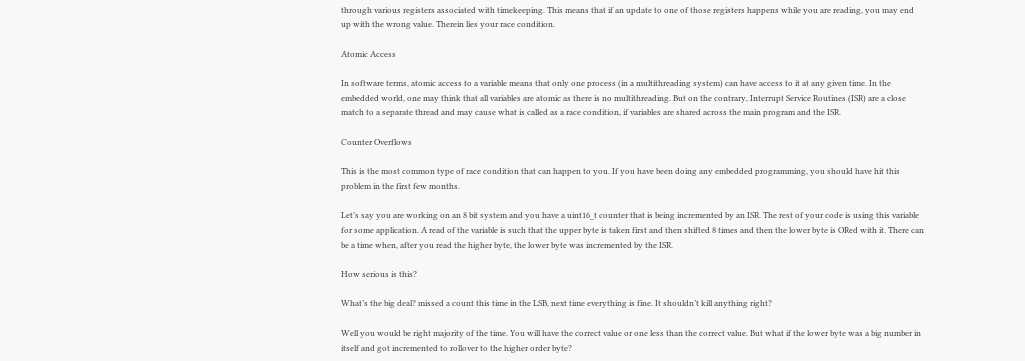through various registers associated with timekeeping. This means that if an update to one of those registers happens while you are reading, you may end up with the wrong value. Therein lies your race condition.

Atomic Access

In software terms, atomic access to a variable means that only one process (in a multithreading system) can have access to it at any given time. In the embedded world, one may think that all variables are atomic as there is no multithreading. But on the contrary, Interrupt Service Routines (ISR) are a close match to a separate thread and may cause what is called as a race condition, if variables are shared across the main program and the ISR.

Counter Overflows

This is the most common type of race condition that can happen to you. If you have been doing any embedded programming, you should have hit this problem in the first few months.

Let’s say you are working on an 8 bit system and you have a uint16_t counter that is being incremented by an ISR. The rest of your code is using this variable for some application. A read of the variable is such that the upper byte is taken first and then shifted 8 times and then the lower byte is ORed with it. There can be a time when, after you read the higher byte, the lower byte was incremented by the ISR.

How serious is this?

What’s the big deal? missed a count this time in the LSB, next time everything is fine. It shouldn’t kill anything right?

Well you would be right majority of the time. You will have the correct value or one less than the correct value. But what if the lower byte was a big number in itself and got incremented to rollover to the higher order byte?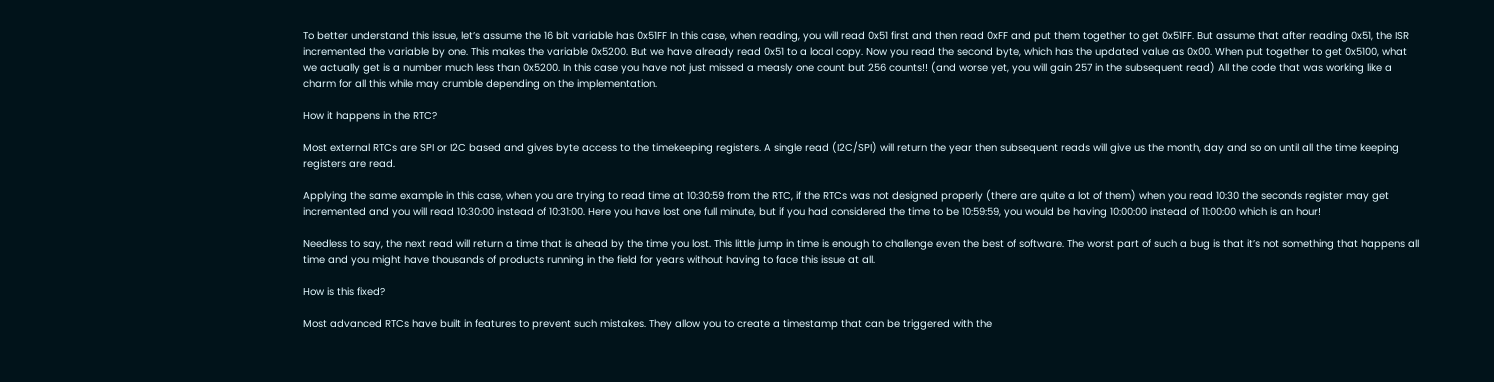To better understand this issue, let’s assume the 16 bit variable has 0x51FF In this case, when reading, you will read 0x51 first and then read 0xFF and put them together to get 0x51FF. But assume that after reading 0x51, the ISR incremented the variable by one. This makes the variable 0x5200. But we have already read 0x51 to a local copy. Now you read the second byte, which has the updated value as 0x00. When put together to get 0x5100, what we actually get is a number much less than 0x5200. In this case you have not just missed a measly one count but 256 counts!! (and worse yet, you will gain 257 in the subsequent read) All the code that was working like a charm for all this while may crumble depending on the implementation.

How it happens in the RTC?

Most external RTCs are SPI or I2C based and gives byte access to the timekeeping registers. A single read (I2C/SPI) will return the year then subsequent reads will give us the month, day and so on until all the time keeping registers are read.

Applying the same example in this case, when you are trying to read time at 10:30:59 from the RTC, if the RTCs was not designed properly (there are quite a lot of them) when you read 10:30 the seconds register may get incremented and you will read 10:30:00 instead of 10:31:00. Here you have lost one full minute, but if you had considered the time to be 10:59:59, you would be having 10:00:00 instead of 11:00:00 which is an hour!

Needless to say, the next read will return a time that is ahead by the time you lost. This little jump in time is enough to challenge even the best of software. The worst part of such a bug is that it’s not something that happens all time and you might have thousands of products running in the field for years without having to face this issue at all.

How is this fixed?

Most advanced RTCs have built in features to prevent such mistakes. They allow you to create a timestamp that can be triggered with the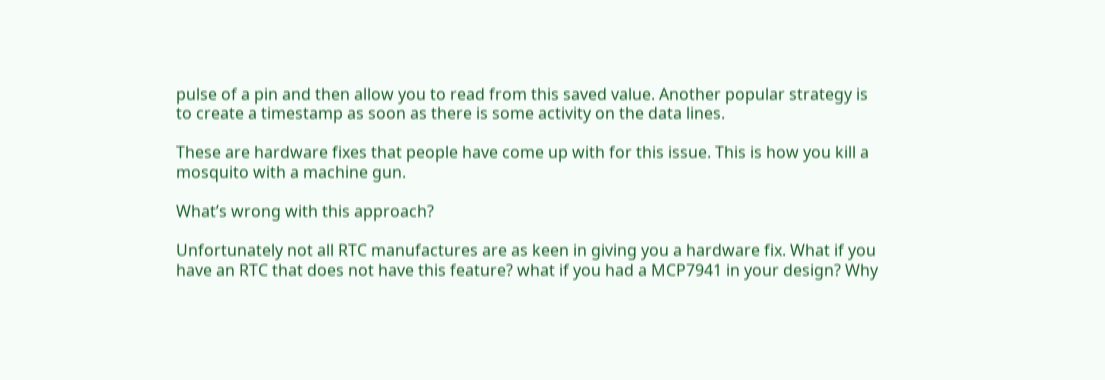pulse of a pin and then allow you to read from this saved value. Another popular strategy is to create a timestamp as soon as there is some activity on the data lines.

These are hardware fixes that people have come up with for this issue. This is how you kill a mosquito with a machine gun.

What’s wrong with this approach?

Unfortunately not all RTC manufactures are as keen in giving you a hardware fix. What if you have an RTC that does not have this feature? what if you had a MCP7941 in your design? Why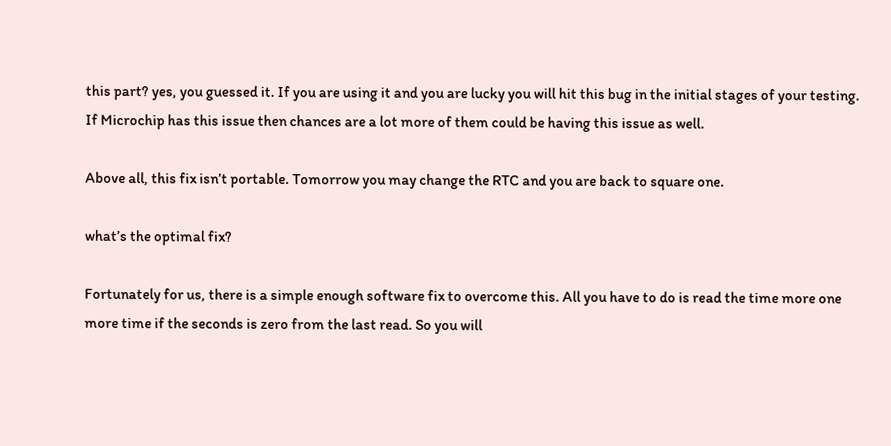this part? yes, you guessed it. If you are using it and you are lucky you will hit this bug in the initial stages of your testing. If Microchip has this issue then chances are a lot more of them could be having this issue as well.

Above all, this fix isn’t portable. Tomorrow you may change the RTC and you are back to square one.

what’s the optimal fix?

Fortunately for us, there is a simple enough software fix to overcome this. All you have to do is read the time more one more time if the seconds is zero from the last read. So you will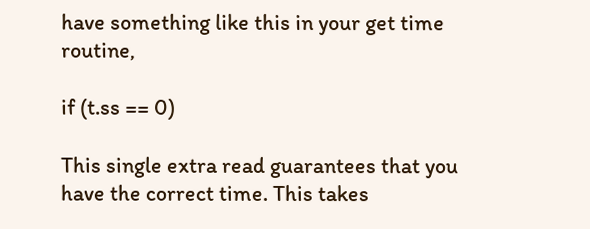have something like this in your get time routine,

if (t.ss == 0)

This single extra read guarantees that you have the correct time. This takes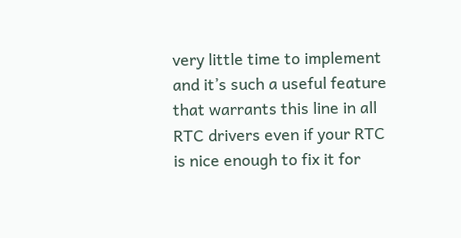very little time to implement and it’s such a useful feature that warrants this line in all RTC drivers even if your RTC is nice enough to fix it for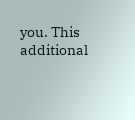you. This additional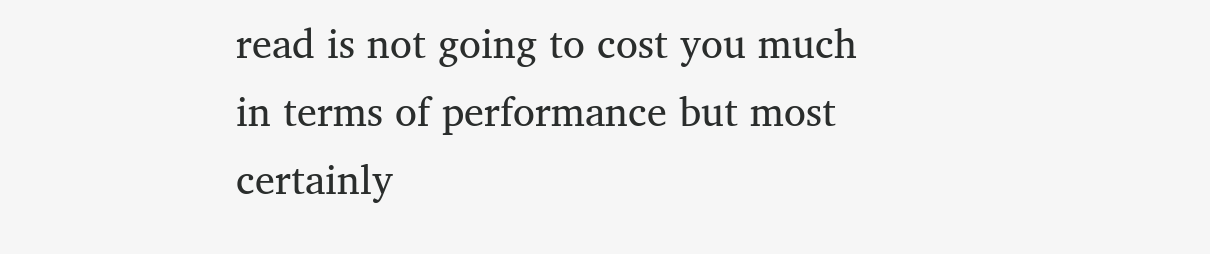read is not going to cost you much in terms of performance but most certainly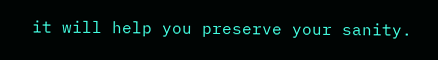it will help you preserve your sanity.